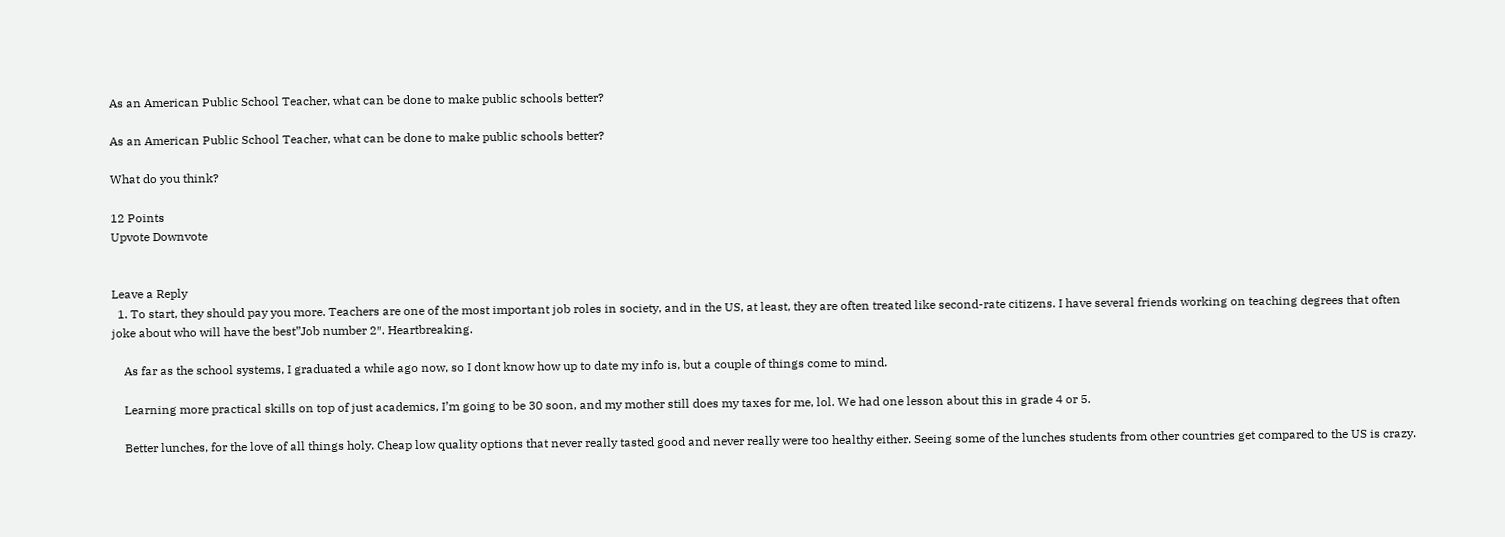As an American Public School Teacher, what can be done to make public schools better?

As an American Public School Teacher, what can be done to make public schools better?

What do you think?

12 Points
Upvote Downvote


Leave a Reply
  1. To start, they should pay you more. Teachers are one of the most important job roles in society, and in the US, at least, they are often treated like second-rate citizens. I have several friends working on teaching degrees that often joke about who will have the best”Job number 2″. Heartbreaking.

    As far as the school systems, I graduated a while ago now, so I dont know how up to date my info is, but a couple of things come to mind.

    Learning more practical skills on top of just academics, I’m going to be 30 soon, and my mother still does my taxes for me, lol. We had one lesson about this in grade 4 or 5.

    Better lunches, for the love of all things holy. Cheap low quality options that never really tasted good and never really were too healthy either. Seeing some of the lunches students from other countries get compared to the US is crazy.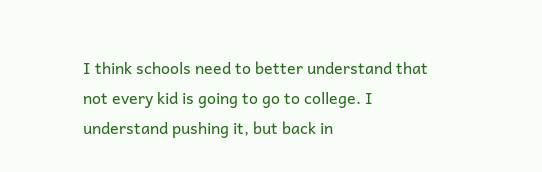I think schools need to better understand that not every kid is going to go to college. I understand pushing it, but back in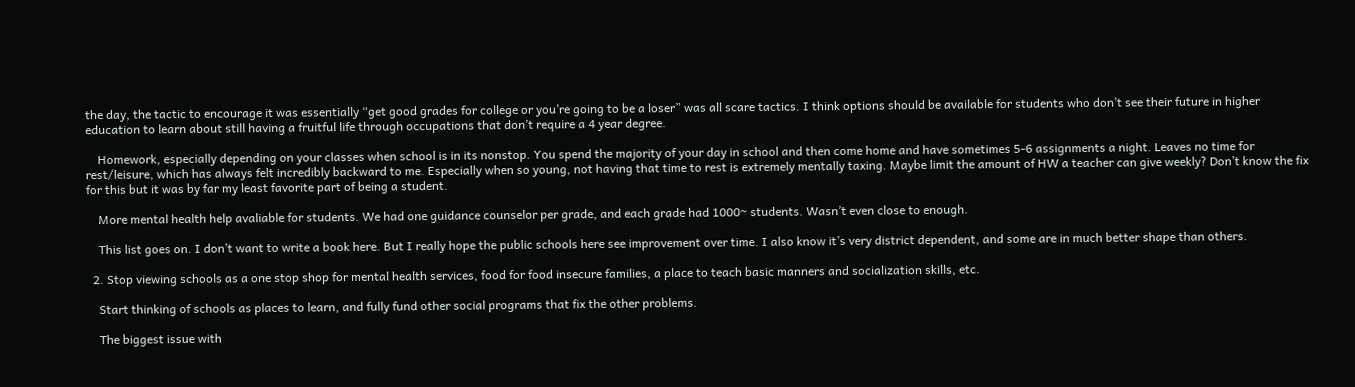the day, the tactic to encourage it was essentially “get good grades for college or you’re going to be a loser” was all scare tactics. I think options should be available for students who don’t see their future in higher education to learn about still having a fruitful life through occupations that don’t require a 4 year degree.

    Homework, especially depending on your classes when school is in its nonstop. You spend the majority of your day in school and then come home and have sometimes 5-6 assignments a night. Leaves no time for rest/leisure, which has always felt incredibly backward to me. Especially when so young, not having that time to rest is extremely mentally taxing. Maybe limit the amount of HW a teacher can give weekly? Don’t know the fix for this but it was by far my least favorite part of being a student.

    More mental health help avaliable for students. We had one guidance counselor per grade, and each grade had 1000~ students. Wasn’t even close to enough.

    This list goes on. I don’t want to write a book here. But I really hope the public schools here see improvement over time. I also know it’s very district dependent, and some are in much better shape than others.

  2. Stop viewing schools as a one stop shop for mental health services, food for food insecure families, a place to teach basic manners and socialization skills, etc.

    Start thinking of schools as places to learn, and fully fund other social programs that fix the other problems.

    The biggest issue with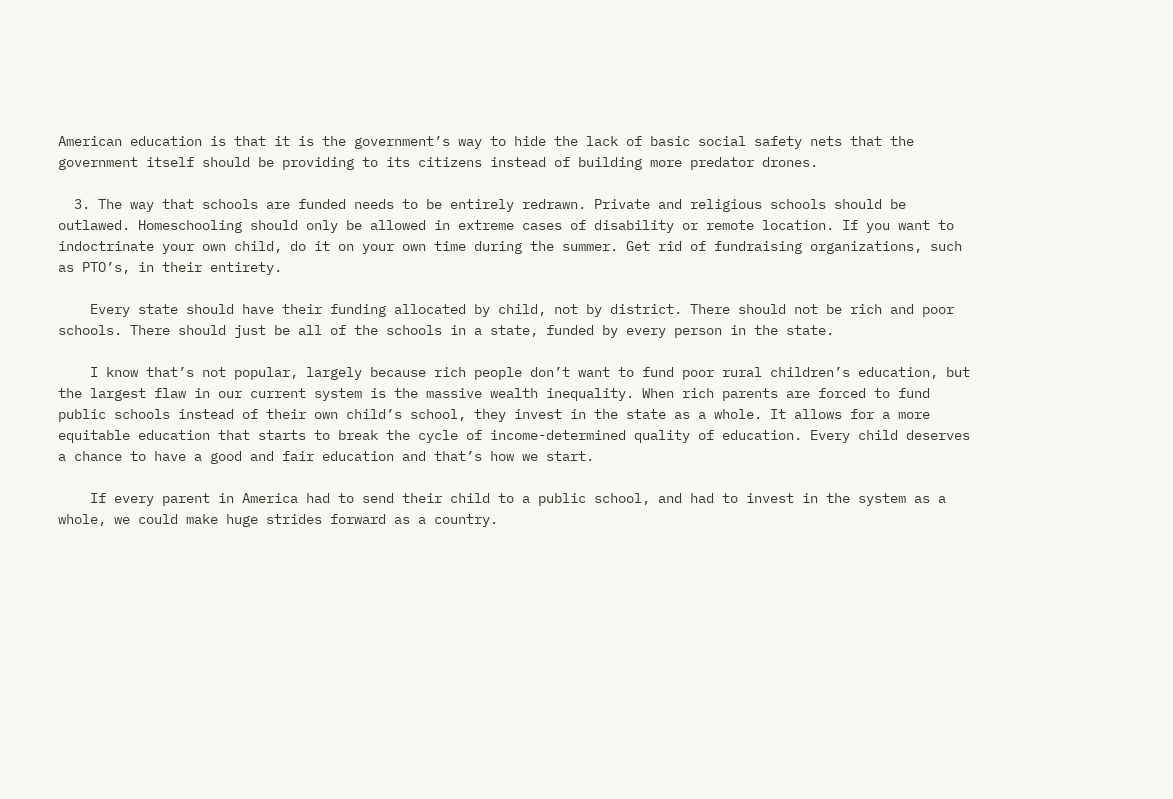American education is that it is the government’s way to hide the lack of basic social safety nets that the government itself should be providing to its citizens instead of building more predator drones.

  3. The way that schools are funded needs to be entirely redrawn. Private and religious schools should be outlawed. Homeschooling should only be allowed in extreme cases of disability or remote location. If you want to indoctrinate your own child, do it on your own time during the summer. Get rid of fundraising organizations, such as PTO’s, in their entirety.

    Every state should have their funding allocated by child, not by district. There should not be rich and poor schools. There should just be all of the schools in a state, funded by every person in the state.

    I know that’s not popular, largely because rich people don’t want to fund poor rural children’s education, but the largest flaw in our current system is the massive wealth inequality. When rich parents are forced to fund public schools instead of their own child’s school, they invest in the state as a whole. It allows for a more equitable education that starts to break the cycle of income-determined quality of education. Every child deserves a chance to have a good and fair education and that’s how we start.

    If every parent in America had to send their child to a public school, and had to invest in the system as a whole, we could make huge strides forward as a country.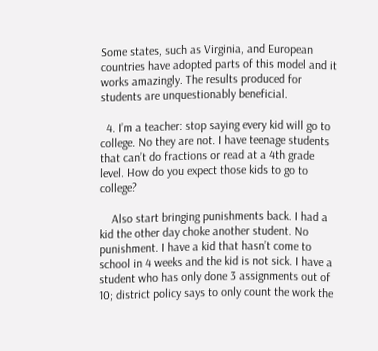Some states, such as Virginia, and European countries have adopted parts of this model and it works amazingly. The results produced for students are unquestionably beneficial.

  4. I’m a teacher: stop saying every kid will go to college. No they are not. I have teenage students that can’t do fractions or read at a 4th grade level. How do you expect those kids to go to college?

    Also start bringing punishments back. I had a kid the other day choke another student. No punishment. I have a kid that hasn’t come to school in 4 weeks and the kid is not sick. I have a student who has only done 3 assignments out of 10; district policy says to only count the work the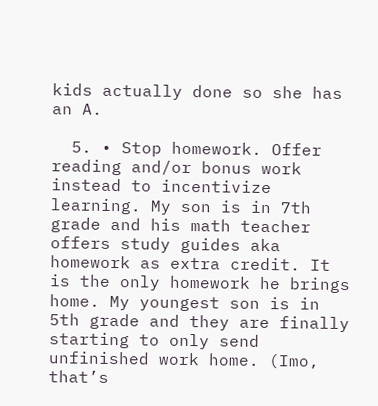kids actually done so she has an A.

  5. • Stop homework. Offer reading and/or bonus work instead to incentivize learning. My son is in 7th grade and his math teacher offers study guides aka homework as extra credit. It is the only homework he brings home. My youngest son is in 5th grade and they are finally starting to only send unfinished work home. (Imo, that’s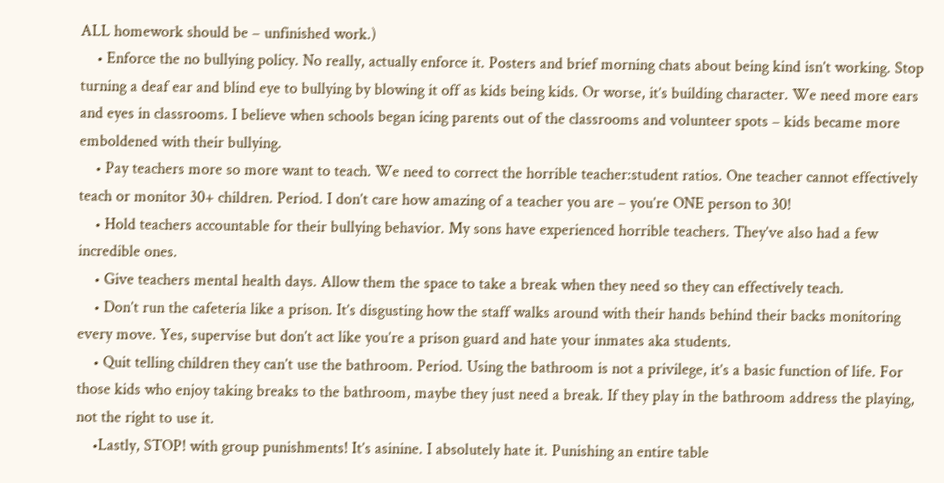ALL homework should be – unfinished work.)
    • Enforce the no bullying policy. No really, actually enforce it. Posters and brief morning chats about being kind isn’t working. Stop turning a deaf ear and blind eye to bullying by blowing it off as kids being kids. Or worse, it’s building character. We need more ears and eyes in classrooms. I believe when schools began icing parents out of the classrooms and volunteer spots – kids became more emboldened with their bullying.
    • Pay teachers more so more want to teach. We need to correct the horrible teacher:student ratios. One teacher cannot effectively teach or monitor 30+ children. Period. I don’t care how amazing of a teacher you are – you’re ONE person to 30!
    • Hold teachers accountable for their bullying behavior. My sons have experienced horrible teachers. They’ve also had a few incredible ones.
    • Give teachers mental health days. Allow them the space to take a break when they need so they can effectively teach.
    • Don’t run the cafeteria like a prison. It’s disgusting how the staff walks around with their hands behind their backs monitoring every move. Yes, supervise but don’t act like you’re a prison guard and hate your inmates aka students.
    • Quit telling children they can’t use the bathroom. Period. Using the bathroom is not a privilege, it’s a basic function of life. For those kids who enjoy taking breaks to the bathroom, maybe they just need a break. If they play in the bathroom address the playing, not the right to use it.
    •Lastly, STOP! with group punishments! It’s asinine. I absolutely hate it. Punishing an entire table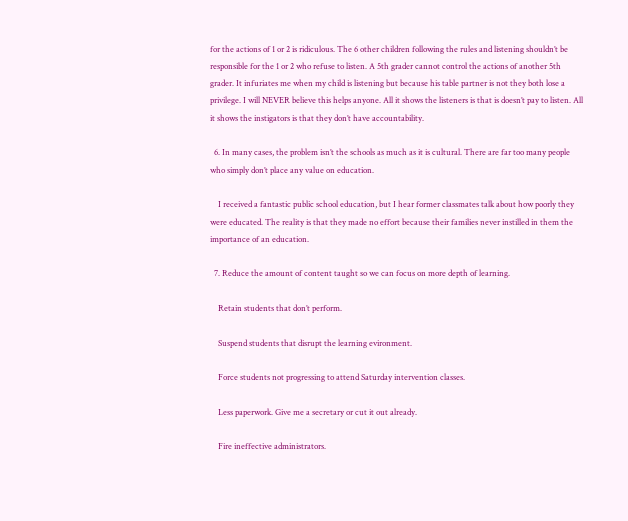for the actions of 1 or 2 is ridiculous. The 6 other children following the rules and listening shouldn’t be responsible for the 1 or 2 who refuse to listen. A 5th grader cannot control the actions of another 5th grader. It infuriates me when my child is listening but because his table partner is not they both lose a privilege. I will NEVER believe this helps anyone. All it shows the listeners is that is doesn’t pay to listen. All it shows the instigators is that they don’t have accountability.

  6. In many cases, the problem isn’t the schools as much as it is cultural. There are far too many people who simply don’t place any value on education.

    I received a fantastic public school education, but I hear former classmates talk about how poorly they were educated. The reality is that they made no effort because their families never instilled in them the importance of an education.

  7. Reduce the amount of content taught so we can focus on more depth of learning.

    Retain students that don’t perform.

    Suspend students that disrupt the learning evironment.

    Force students not progressing to attend Saturday intervention classes.

    Less paperwork. Give me a secretary or cut it out already.

    Fire ineffective administrators.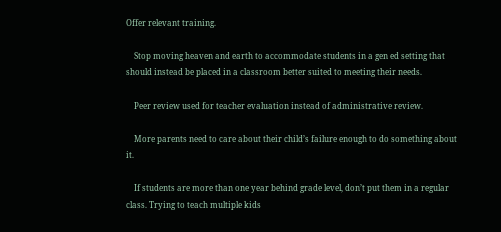Offer relevant training.

    Stop moving heaven and earth to accommodate students in a gen ed setting that should instead be placed in a classroom better suited to meeting their needs.

    Peer review used for teacher evaluation instead of administrative review.

    More parents need to care about their child’s failure enough to do something about it.

    If students are more than one year behind grade level, don’t put them in a regular class. Trying to teach multiple kids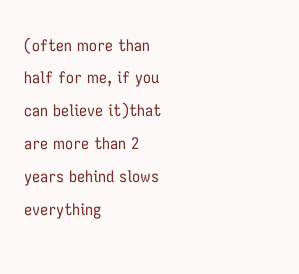(often more than half for me, if you can believe it)that are more than 2 years behind slows everything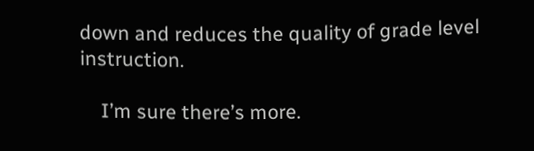down and reduces the quality of grade level instruction.

    I’m sure there’s more.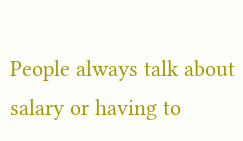People always talk about salary or having to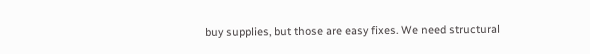buy supplies, but those are easy fixes. We need structural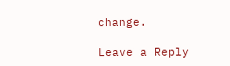change.

Leave a Reply